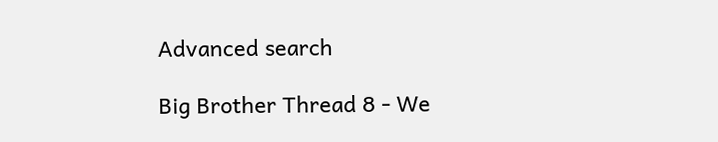Advanced search

Big Brother Thread 8 - We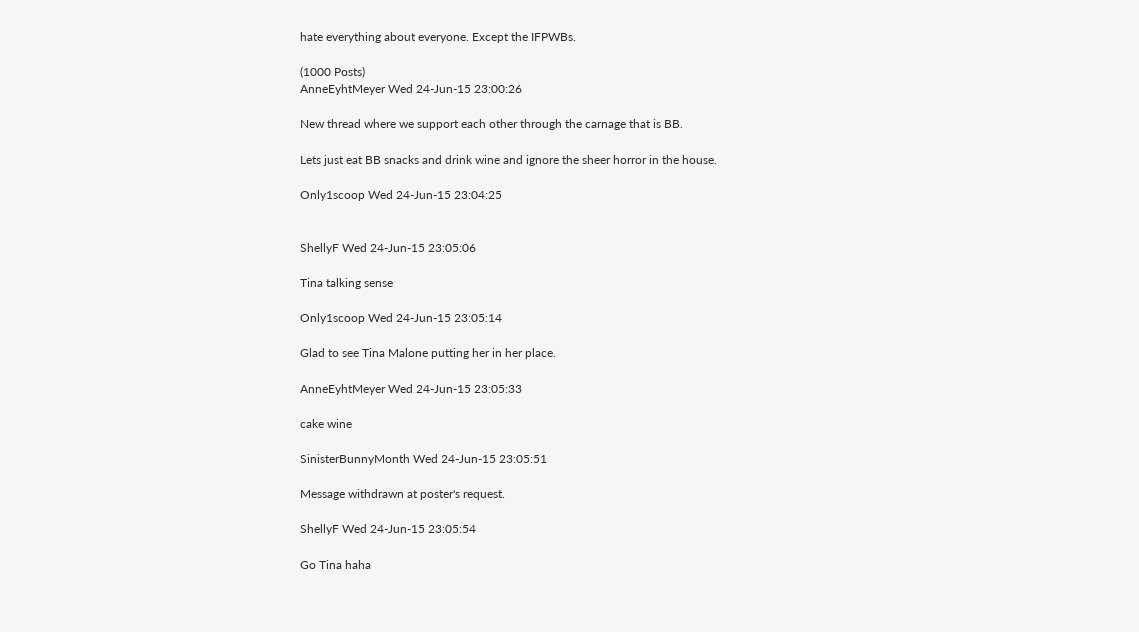hate everything about everyone. Except the IFPWBs.

(1000 Posts)
AnneEyhtMeyer Wed 24-Jun-15 23:00:26

New thread where we support each other through the carnage that is BB.

Lets just eat BB snacks and drink wine and ignore the sheer horror in the house.

Only1scoop Wed 24-Jun-15 23:04:25


ShellyF Wed 24-Jun-15 23:05:06

Tina talking sense

Only1scoop Wed 24-Jun-15 23:05:14

Glad to see Tina Malone putting her in her place.

AnneEyhtMeyer Wed 24-Jun-15 23:05:33

cake wine

SinisterBunnyMonth Wed 24-Jun-15 23:05:51

Message withdrawn at poster's request.

ShellyF Wed 24-Jun-15 23:05:54

Go Tina haha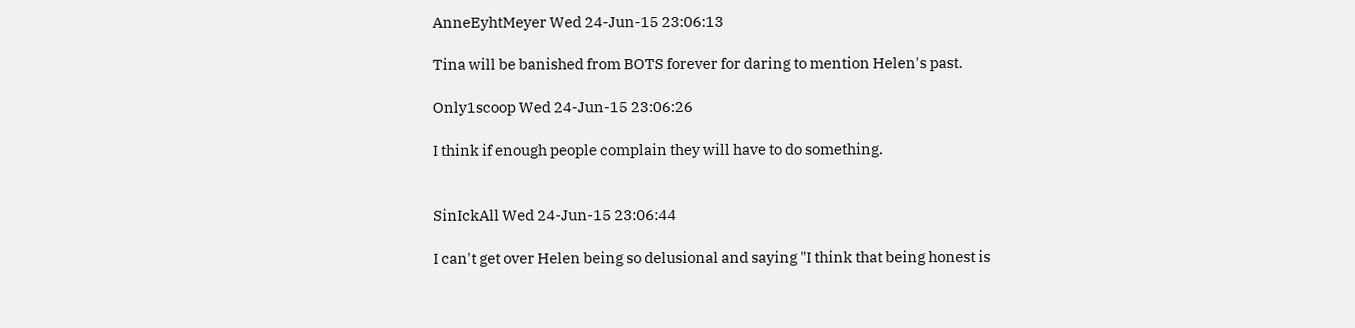AnneEyhtMeyer Wed 24-Jun-15 23:06:13

Tina will be banished from BOTS forever for daring to mention Helen's past.

Only1scoop Wed 24-Jun-15 23:06:26

I think if enough people complain they will have to do something.


SinIckAll Wed 24-Jun-15 23:06:44

I can't get over Helen being so delusional and saying "I think that being honest is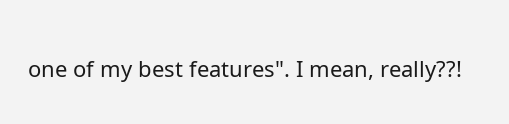one of my best features". I mean, really??!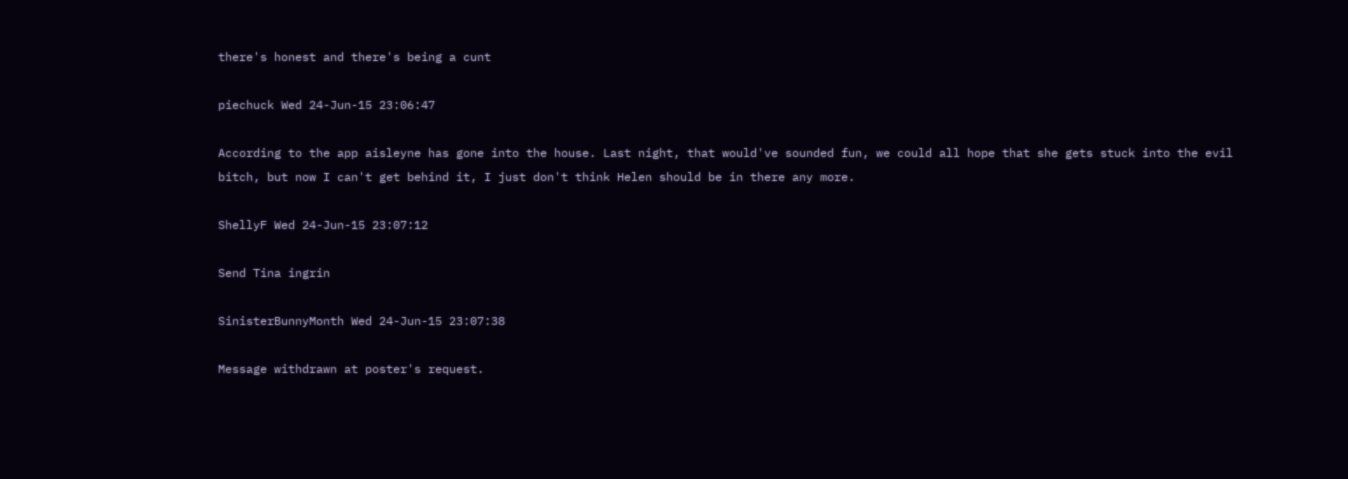there's honest and there's being a cunt

piechuck Wed 24-Jun-15 23:06:47

According to the app aisleyne has gone into the house. Last night, that would've sounded fun, we could all hope that she gets stuck into the evil bitch, but now I can't get behind it, I just don't think Helen should be in there any more.

ShellyF Wed 24-Jun-15 23:07:12

Send Tina ingrin

SinisterBunnyMonth Wed 24-Jun-15 23:07:38

Message withdrawn at poster's request.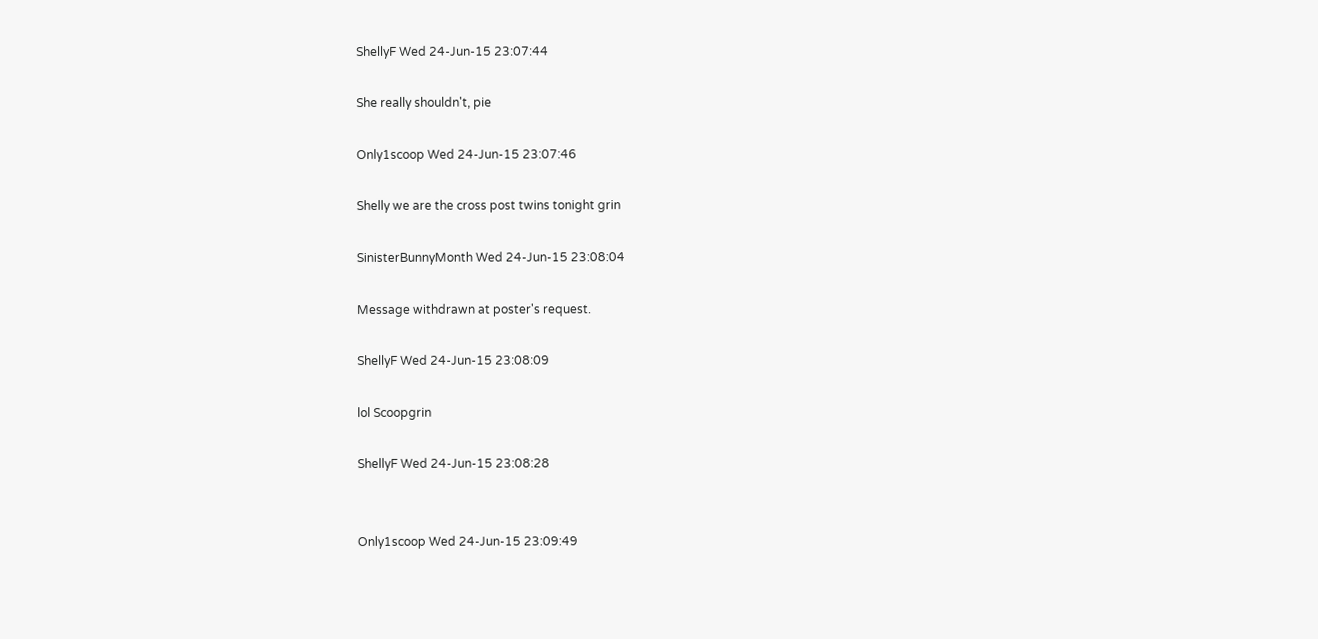ShellyF Wed 24-Jun-15 23:07:44

She really shouldn't, pie

Only1scoop Wed 24-Jun-15 23:07:46

Shelly we are the cross post twins tonight grin

SinisterBunnyMonth Wed 24-Jun-15 23:08:04

Message withdrawn at poster's request.

ShellyF Wed 24-Jun-15 23:08:09

lol Scoopgrin

ShellyF Wed 24-Jun-15 23:08:28


Only1scoop Wed 24-Jun-15 23:09:49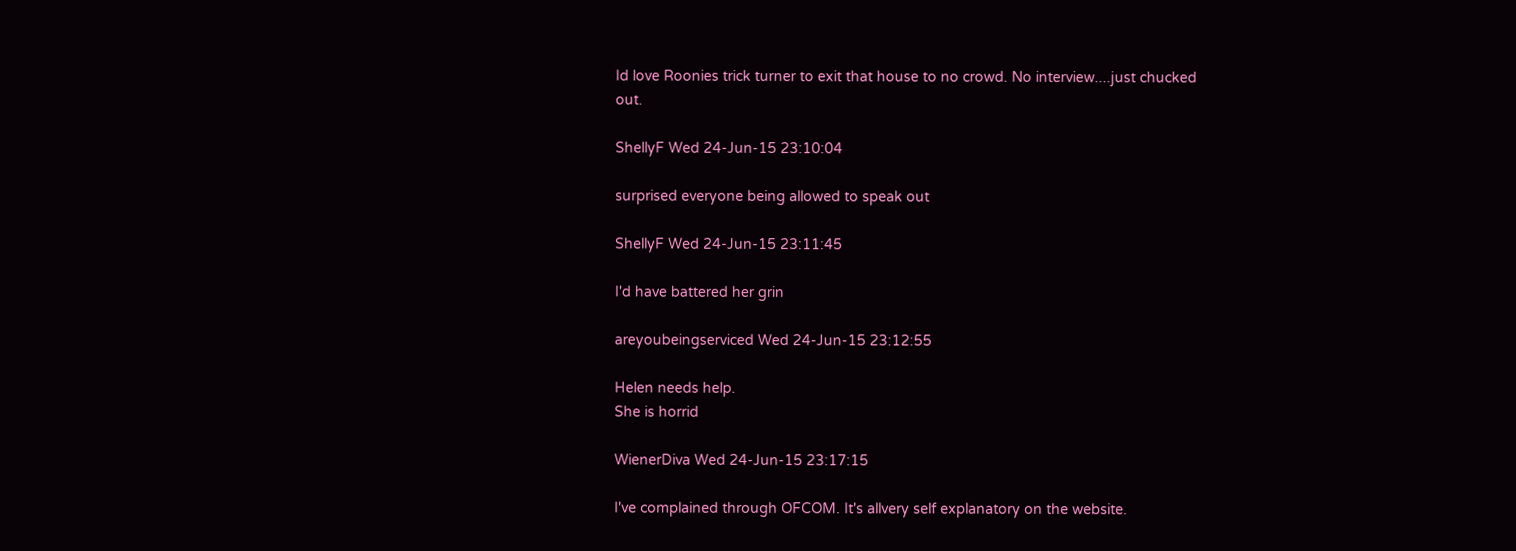Id love Roonies trick turner to exit that house to no crowd. No interview....just chucked out.

ShellyF Wed 24-Jun-15 23:10:04

surprised everyone being allowed to speak out

ShellyF Wed 24-Jun-15 23:11:45

I'd have battered her grin

areyoubeingserviced Wed 24-Jun-15 23:12:55

Helen needs help.
She is horrid

WienerDiva Wed 24-Jun-15 23:17:15

I've complained through OFCOM. It's allvery self explanatory on the website.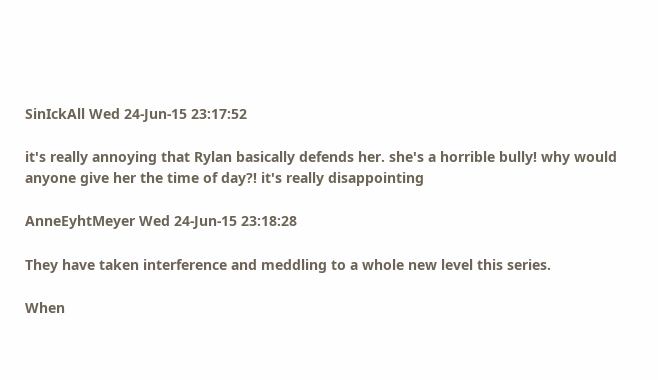SinIckAll Wed 24-Jun-15 23:17:52

it's really annoying that Rylan basically defends her. she's a horrible bully! why would anyone give her the time of day?! it's really disappointing

AnneEyhtMeyer Wed 24-Jun-15 23:18:28

They have taken interference and meddling to a whole new level this series.

When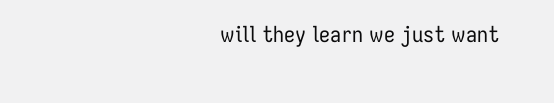will they learn we just want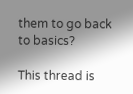them to go back to basics?

This thread is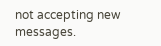not accepting new messages.